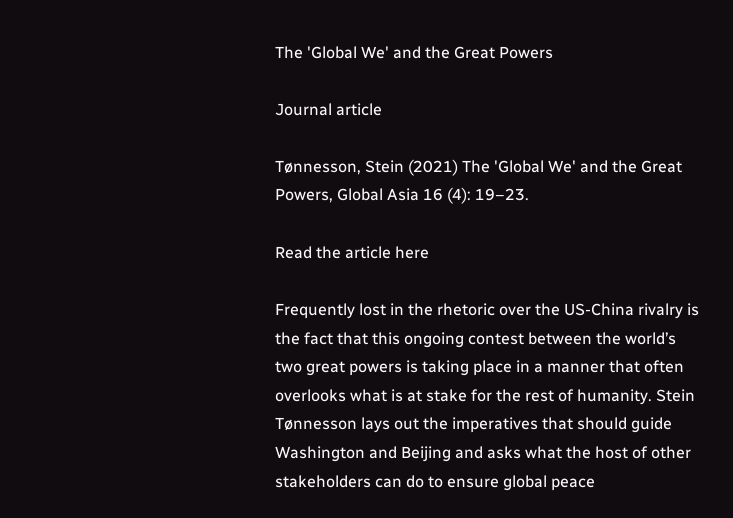The 'Global We' and the Great Powers

Journal article

Tønnesson, Stein (2021) The 'Global We' and the Great Powers, Global Asia 16 (4): 19–23.

Read the article here

Frequently lost in the rhetoric over the US-China rivalry is the fact that this ongoing contest between the world’s two great powers is taking place in a manner that often overlooks what is at stake for the rest of humanity. Stein Tønnesson lays out the imperatives that should guide Washington and Beijing and asks what the host of other stakeholders can do to ensure global peace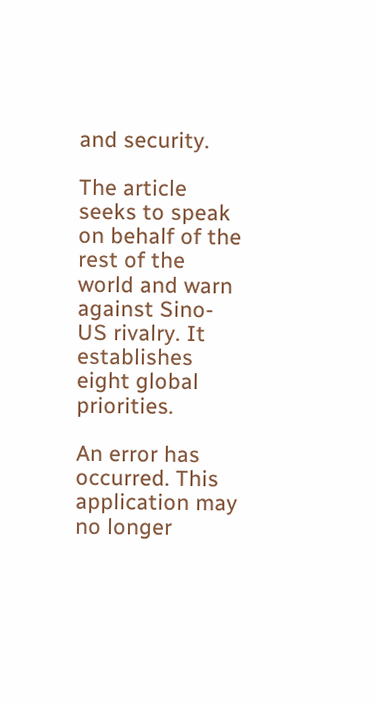and security.

The article seeks to speak on behalf of the rest of the world and warn against Sino-US rivalry. It establishes eight global priorities.

An error has occurred. This application may no longer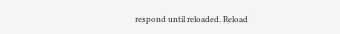respond until reloaded. Reload